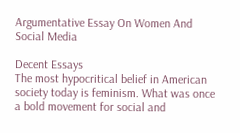Argumentative Essay On Women And Social Media

Decent Essays
The most hypocritical belief in American society today is feminism. What was once a bold movement for social and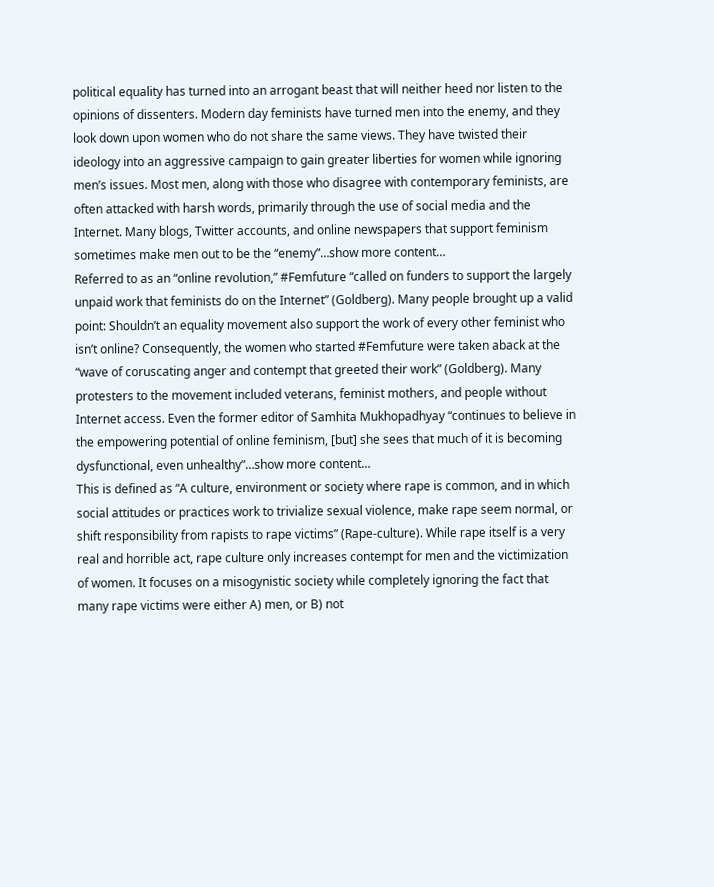political equality has turned into an arrogant beast that will neither heed nor listen to the opinions of dissenters. Modern day feminists have turned men into the enemy, and they look down upon women who do not share the same views. They have twisted their ideology into an aggressive campaign to gain greater liberties for women while ignoring men’s issues. Most men, along with those who disagree with contemporary feminists, are often attacked with harsh words, primarily through the use of social media and the Internet. Many blogs, Twitter accounts, and online newspapers that support feminism sometimes make men out to be the “enemy”…show more content…
Referred to as an “online revolution,” #Femfuture “called on funders to support the largely unpaid work that feminists do on the Internet” (Goldberg). Many people brought up a valid point: Shouldn’t an equality movement also support the work of every other feminist who isn’t online? Consequently, the women who started #Femfuture were taken aback at the “wave of coruscating anger and contempt that greeted their work” (Goldberg). Many protesters to the movement included veterans, feminist mothers, and people without Internet access. Even the former editor of Samhita Mukhopadhyay “continues to believe in the empowering potential of online feminism, [but] she sees that much of it is becoming dysfunctional, even unhealthy”…show more content…
This is defined as “A culture, environment or society where rape is common, and in which social attitudes or practices work to trivialize sexual violence, make rape seem normal, or shift responsibility from rapists to rape victims” (Rape-culture). While rape itself is a very real and horrible act, rape culture only increases contempt for men and the victimization of women. It focuses on a misogynistic society while completely ignoring the fact that many rape victims were either A) men, or B) not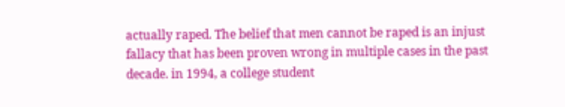actually raped. The belief that men cannot be raped is an injust fallacy that has been proven wrong in multiple cases in the past decade. in 1994, a college student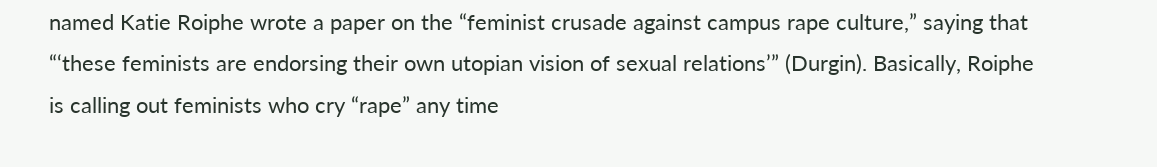named Katie Roiphe wrote a paper on the “feminist crusade against campus rape culture,” saying that “‘these feminists are endorsing their own utopian vision of sexual relations’” (Durgin). Basically, Roiphe is calling out feminists who cry “rape” any time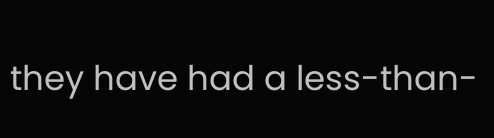they have had a less-than-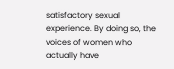satisfactory sexual experience. By doing so, the voices of women who actually have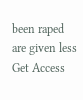been raped are given less
Get Access